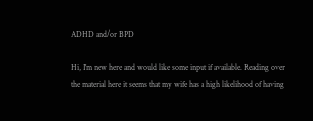ADHD and/or BPD

Hi, I'm new here and would like some input if available. Reading over the material here it seems that my wife has a high likelihood of having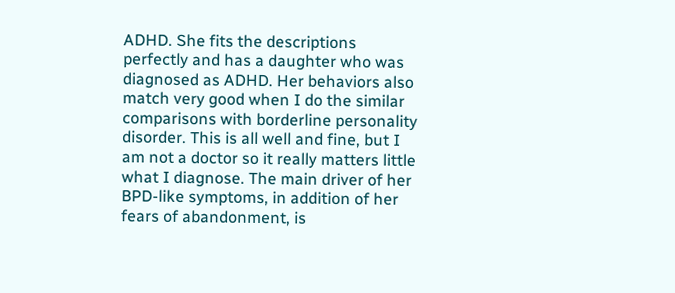ADHD. She fits the descriptions perfectly and has a daughter who was diagnosed as ADHD. Her behaviors also match very good when I do the similar comparisons with borderline personality disorder. This is all well and fine, but I am not a doctor so it really matters little what I diagnose. The main driver of her BPD-like symptoms, in addition of her fears of abandonment, is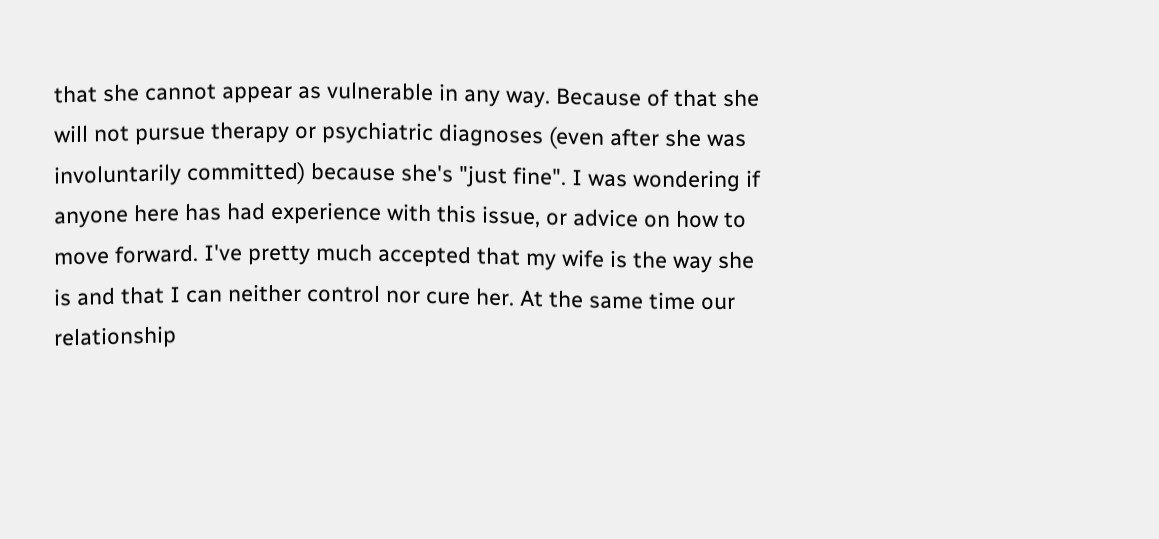that she cannot appear as vulnerable in any way. Because of that she will not pursue therapy or psychiatric diagnoses (even after she was involuntarily committed) because she's "just fine". I was wondering if anyone here has had experience with this issue, or advice on how to move forward. I've pretty much accepted that my wife is the way she is and that I can neither control nor cure her. At the same time our relationship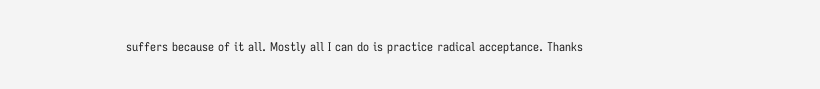suffers because of it all. Mostly all I can do is practice radical acceptance. Thanks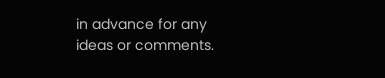in advance for any ideas or comments.